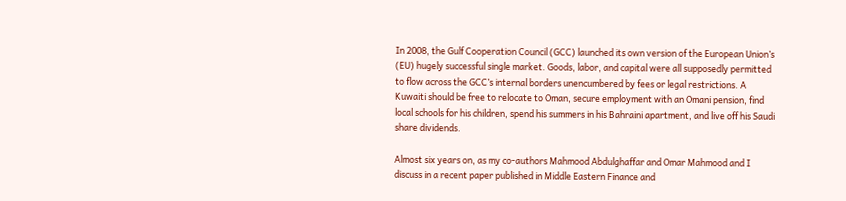In 2008, the Gulf Cooperation Council (GCC) launched its own version of the European Union’s (EU) hugely successful single market. Goods, labor, and capital were all supposedly permitted to flow across the GCC’s internal borders unencumbered by fees or legal restrictions. A Kuwaiti should be free to relocate to Oman, secure employment with an Omani pension, find local schools for his children, spend his summers in his Bahraini apartment, and live off his Saudi share dividends.

Almost six years on, as my co-authors Mahmood Abdulghaffar and Omar Mahmood and I discuss in a recent paper published in Middle Eastern Finance and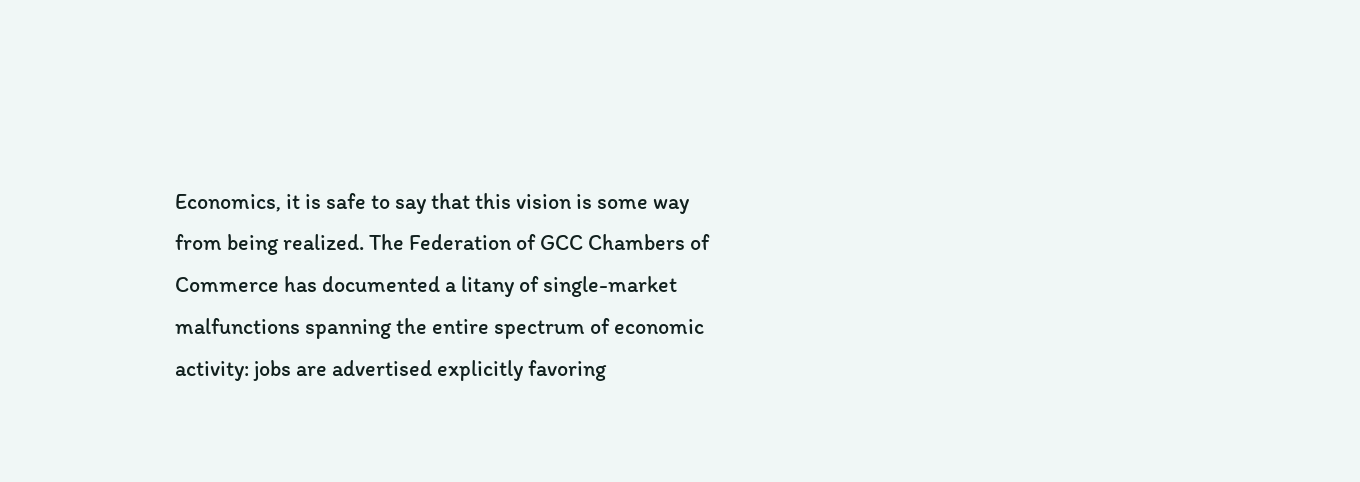Economics, it is safe to say that this vision is some way from being realized. The Federation of GCC Chambers of Commerce has documented a litany of single-market malfunctions spanning the entire spectrum of economic activity: jobs are advertised explicitly favoring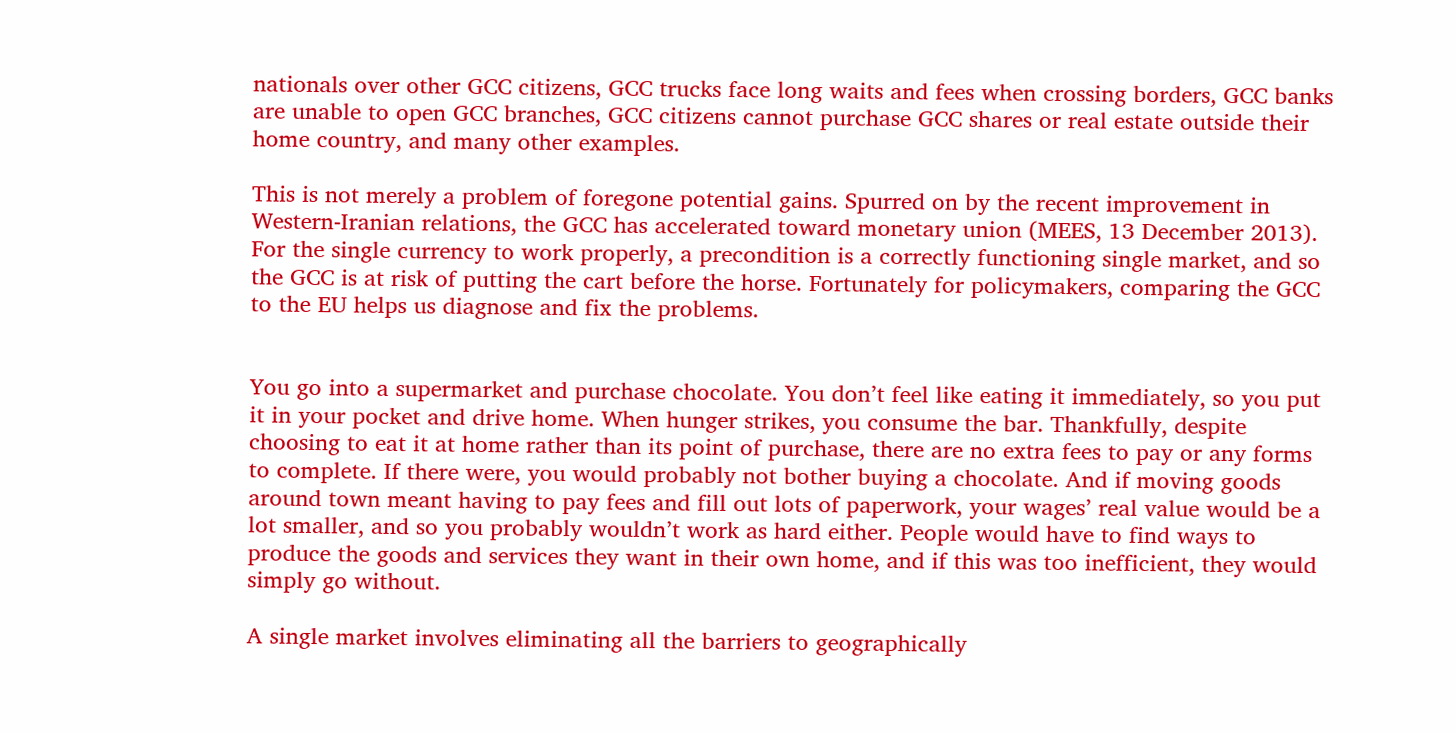nationals over other GCC citizens, GCC trucks face long waits and fees when crossing borders, GCC banks are unable to open GCC branches, GCC citizens cannot purchase GCC shares or real estate outside their home country, and many other examples.

This is not merely a problem of foregone potential gains. Spurred on by the recent improvement in Western-Iranian relations, the GCC has accelerated toward monetary union (MEES, 13 December 2013). For the single currency to work properly, a precondition is a correctly functioning single market, and so the GCC is at risk of putting the cart before the horse. Fortunately for policymakers, comparing the GCC to the EU helps us diagnose and fix the problems.


You go into a supermarket and purchase chocolate. You don’t feel like eating it immediately, so you put it in your pocket and drive home. When hunger strikes, you consume the bar. Thankfully, despite choosing to eat it at home rather than its point of purchase, there are no extra fees to pay or any forms to complete. If there were, you would probably not bother buying a chocolate. And if moving goods around town meant having to pay fees and fill out lots of paperwork, your wages’ real value would be a lot smaller, and so you probably wouldn’t work as hard either. People would have to find ways to produce the goods and services they want in their own home, and if this was too inefficient, they would simply go without.

A single market involves eliminating all the barriers to geographically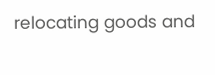relocating goods and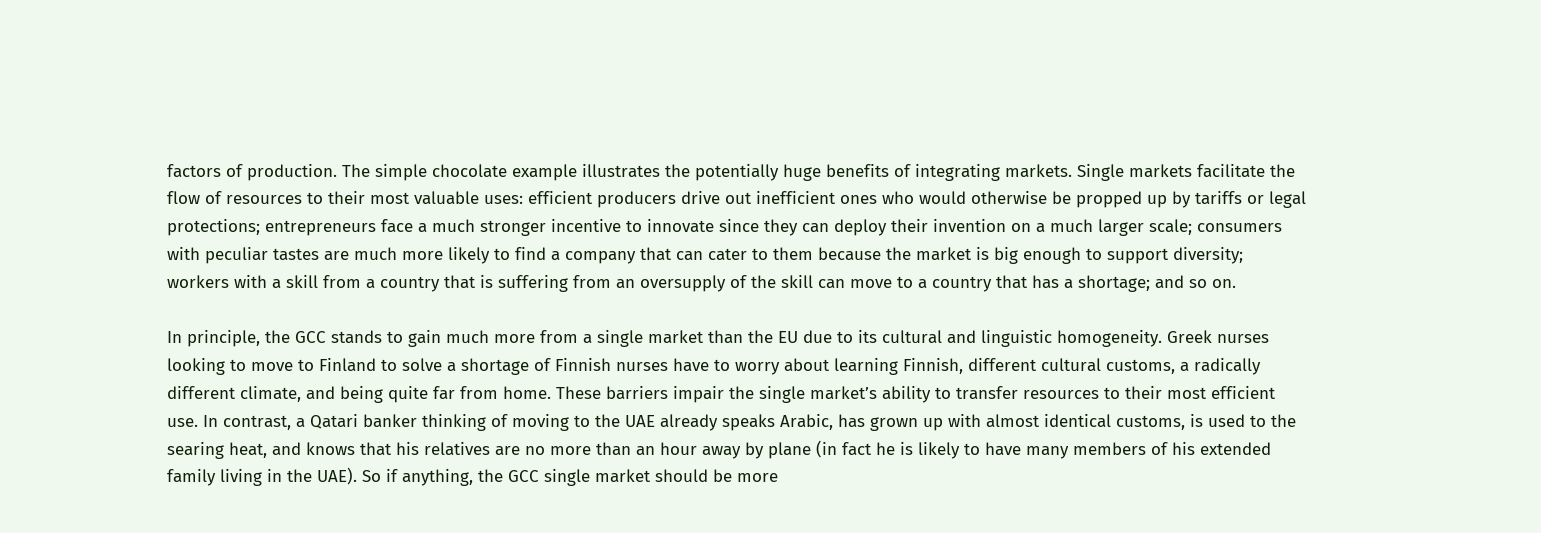factors of production. The simple chocolate example illustrates the potentially huge benefits of integrating markets. Single markets facilitate the flow of resources to their most valuable uses: efficient producers drive out inefficient ones who would otherwise be propped up by tariffs or legal protections; entrepreneurs face a much stronger incentive to innovate since they can deploy their invention on a much larger scale; consumers with peculiar tastes are much more likely to find a company that can cater to them because the market is big enough to support diversity; workers with a skill from a country that is suffering from an oversupply of the skill can move to a country that has a shortage; and so on.

In principle, the GCC stands to gain much more from a single market than the EU due to its cultural and linguistic homogeneity. Greek nurses looking to move to Finland to solve a shortage of Finnish nurses have to worry about learning Finnish, different cultural customs, a radically different climate, and being quite far from home. These barriers impair the single market’s ability to transfer resources to their most efficient use. In contrast, a Qatari banker thinking of moving to the UAE already speaks Arabic, has grown up with almost identical customs, is used to the searing heat, and knows that his relatives are no more than an hour away by plane (in fact he is likely to have many members of his extended family living in the UAE). So if anything, the GCC single market should be more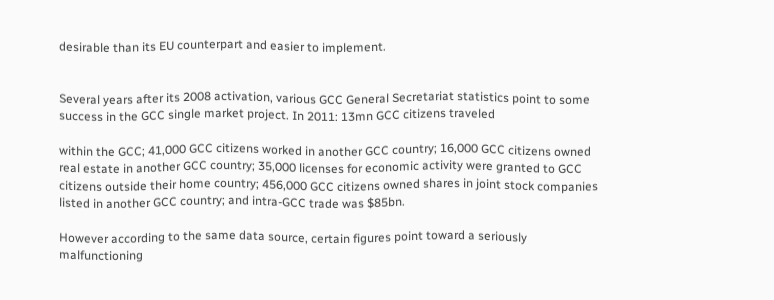desirable than its EU counterpart and easier to implement.


Several years after its 2008 activation, various GCC General Secretariat statistics point to some success in the GCC single market project. In 2011: 13mn GCC citizens traveled

within the GCC; 41,000 GCC citizens worked in another GCC country; 16,000 GCC citizens owned real estate in another GCC country; 35,000 licenses for economic activity were granted to GCC citizens outside their home country; 456,000 GCC citizens owned shares in joint stock companies listed in another GCC country; and intra-GCC trade was $85bn.

However according to the same data source, certain figures point toward a seriously malfunctioning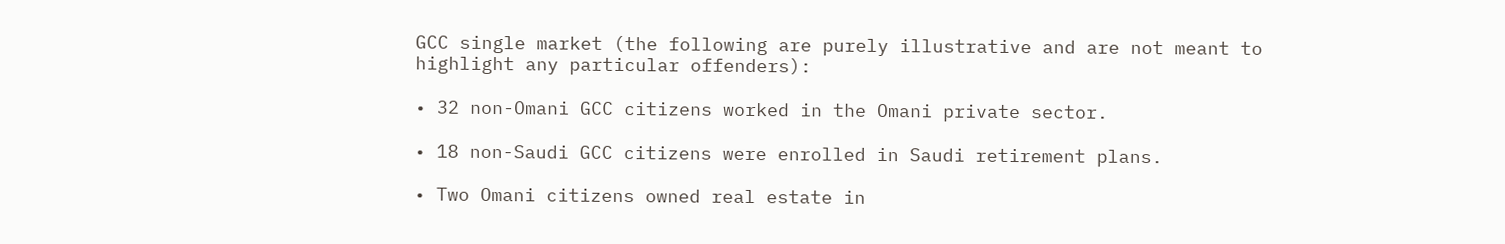GCC single market (the following are purely illustrative and are not meant to highlight any particular offenders):

• 32 non-Omani GCC citizens worked in the Omani private sector.

• 18 non-Saudi GCC citizens were enrolled in Saudi retirement plans.

• Two Omani citizens owned real estate in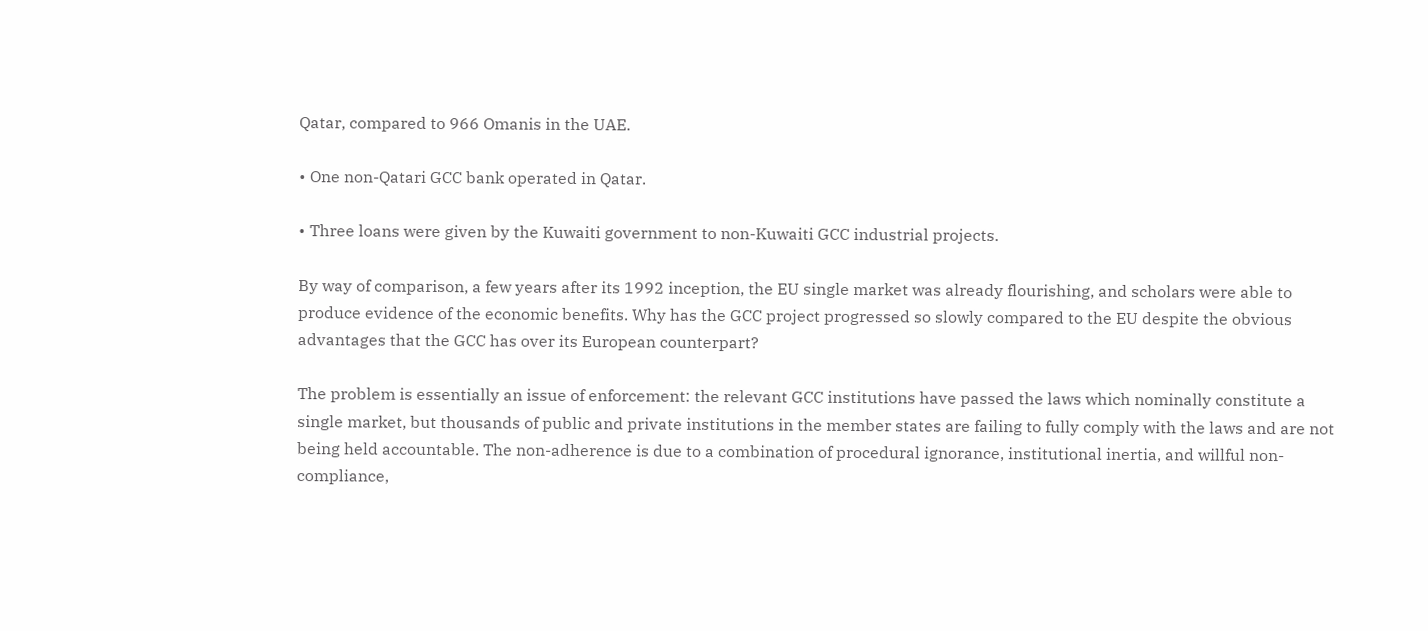Qatar, compared to 966 Omanis in the UAE.

• One non-Qatari GCC bank operated in Qatar.

• Three loans were given by the Kuwaiti government to non-Kuwaiti GCC industrial projects.

By way of comparison, a few years after its 1992 inception, the EU single market was already flourishing, and scholars were able to produce evidence of the economic benefits. Why has the GCC project progressed so slowly compared to the EU despite the obvious advantages that the GCC has over its European counterpart?

The problem is essentially an issue of enforcement: the relevant GCC institutions have passed the laws which nominally constitute a single market, but thousands of public and private institutions in the member states are failing to fully comply with the laws and are not being held accountable. The non-adherence is due to a combination of procedural ignorance, institutional inertia, and willful non-compliance,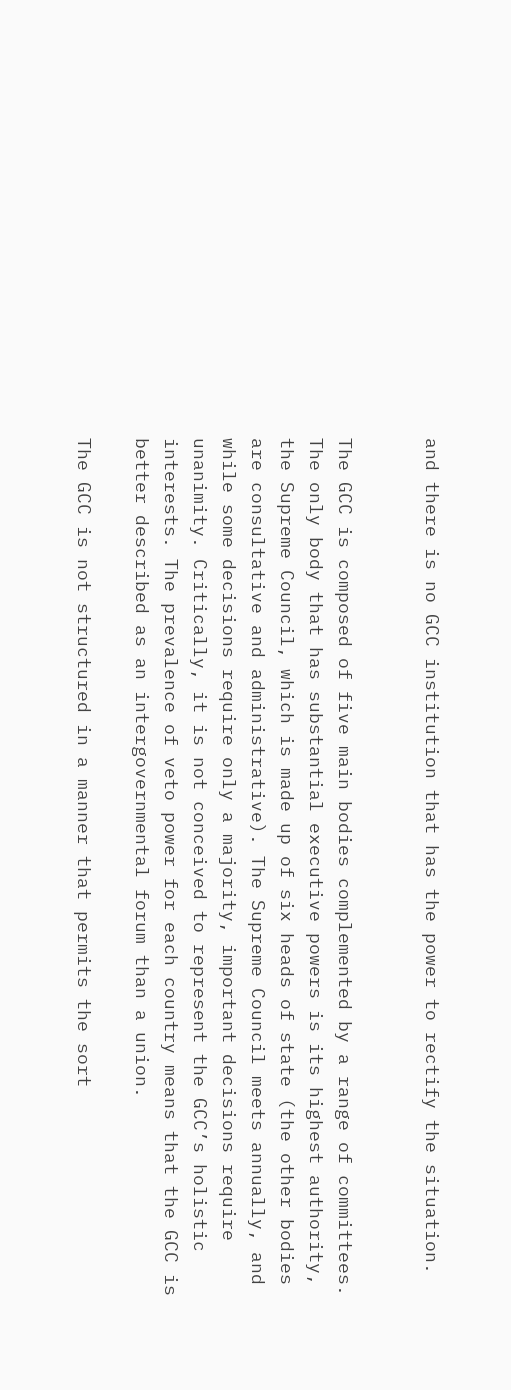and there is no GCC institution that has the power to rectify the situation.


The GCC is composed of five main bodies complemented by a range of committees. The only body that has substantial executive powers is its highest authority, the Supreme Council, which is made up of six heads of state (the other bodies are consultative and administrative). The Supreme Council meets annually, and while some decisions require only a majority, important decisions require unanimity. Critically, it is not conceived to represent the GCC’s holistic interests. The prevalence of veto power for each country means that the GCC is better described as an intergovernmental forum than a union.

The GCC is not structured in a manner that permits the sort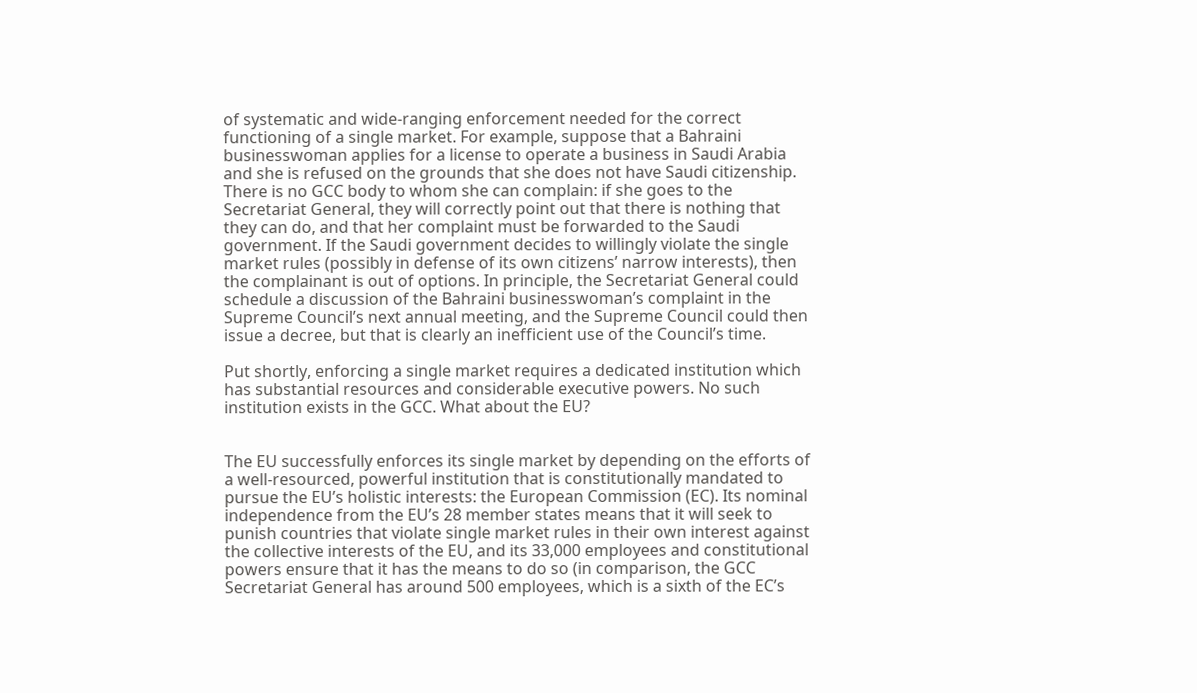of systematic and wide-ranging enforcement needed for the correct functioning of a single market. For example, suppose that a Bahraini businesswoman applies for a license to operate a business in Saudi Arabia and she is refused on the grounds that she does not have Saudi citizenship. There is no GCC body to whom she can complain: if she goes to the Secretariat General, they will correctly point out that there is nothing that they can do, and that her complaint must be forwarded to the Saudi government. If the Saudi government decides to willingly violate the single market rules (possibly in defense of its own citizens’ narrow interests), then the complainant is out of options. In principle, the Secretariat General could schedule a discussion of the Bahraini businesswoman’s complaint in the Supreme Council’s next annual meeting, and the Supreme Council could then issue a decree, but that is clearly an inefficient use of the Council’s time.

Put shortly, enforcing a single market requires a dedicated institution which has substantial resources and considerable executive powers. No such institution exists in the GCC. What about the EU?


The EU successfully enforces its single market by depending on the efforts of a well-resourced, powerful institution that is constitutionally mandated to pursue the EU’s holistic interests: the European Commission (EC). Its nominal independence from the EU’s 28 member states means that it will seek to punish countries that violate single market rules in their own interest against the collective interests of the EU, and its 33,000 employees and constitutional powers ensure that it has the means to do so (in comparison, the GCC Secretariat General has around 500 employees, which is a sixth of the EC’s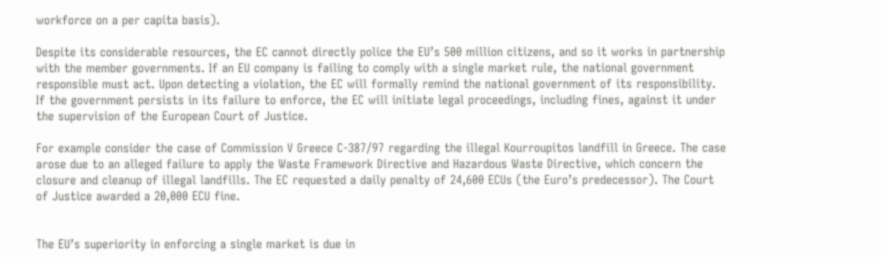workforce on a per capita basis).

Despite its considerable resources, the EC cannot directly police the EU’s 500 million citizens, and so it works in partnership with the member governments. If an EU company is failing to comply with a single market rule, the national government responsible must act. Upon detecting a violation, the EC will formally remind the national government of its responsibility. If the government persists in its failure to enforce, the EC will initiate legal proceedings, including fines, against it under the supervision of the European Court of Justice.

For example consider the case of Commission V Greece C-387/97 regarding the illegal Kourroupitos landfill in Greece. The case arose due to an alleged failure to apply the Waste Framework Directive and Hazardous Waste Directive, which concern the closure and cleanup of illegal landfills. The EC requested a daily penalty of 24,600 ECUs (the Euro’s predecessor). The Court of Justice awarded a 20,000 ECU fine.


The EU’s superiority in enforcing a single market is due in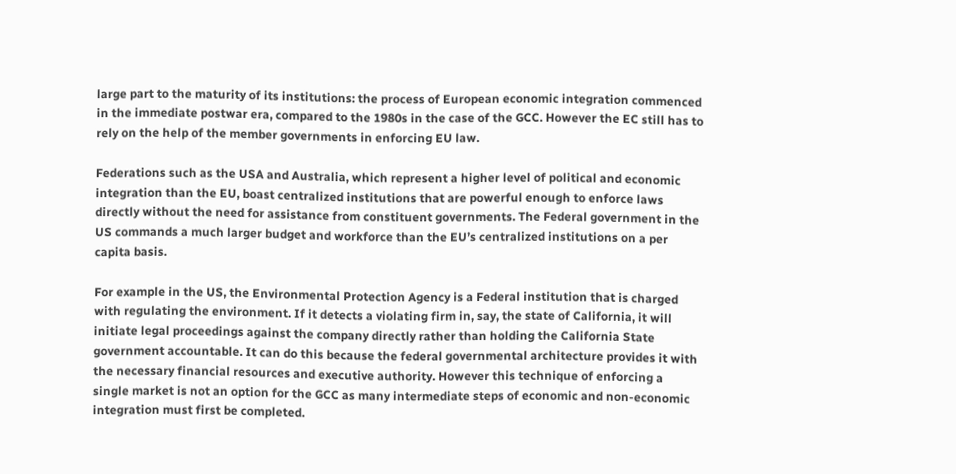large part to the maturity of its institutions: the process of European economic integration commenced in the immediate postwar era, compared to the 1980s in the case of the GCC. However the EC still has to rely on the help of the member governments in enforcing EU law.

Federations such as the USA and Australia, which represent a higher level of political and economic integration than the EU, boast centralized institutions that are powerful enough to enforce laws directly without the need for assistance from constituent governments. The Federal government in the US commands a much larger budget and workforce than the EU’s centralized institutions on a per capita basis.

For example in the US, the Environmental Protection Agency is a Federal institution that is charged with regulating the environment. If it detects a violating firm in, say, the state of California, it will initiate legal proceedings against the company directly rather than holding the California State government accountable. It can do this because the federal governmental architecture provides it with the necessary financial resources and executive authority. However this technique of enforcing a single market is not an option for the GCC as many intermediate steps of economic and non-economic integration must first be completed.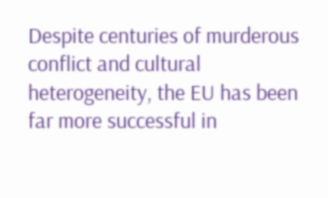Despite centuries of murderous conflict and cultural heterogeneity, the EU has been far more successful in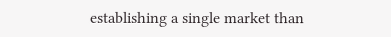establishing a single market than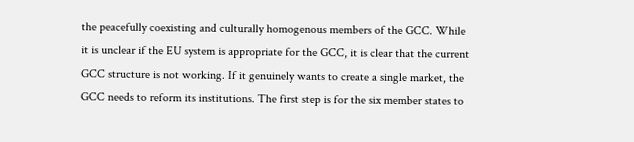the peacefully coexisting and culturally homogenous members of the GCC. While it is unclear if the EU system is appropriate for the GCC, it is clear that the current GCC structure is not working. If it genuinely wants to create a single market, the GCC needs to reform its institutions. The first step is for the six member states to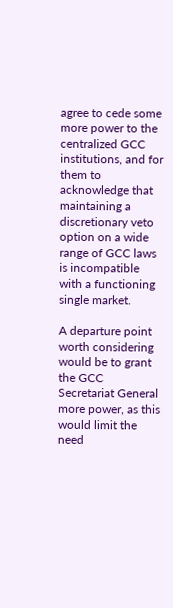agree to cede some more power to the centralized GCC institutions, and for them to acknowledge that maintaining a discretionary veto option on a wide range of GCC laws is incompatible with a functioning single market.

A departure point worth considering would be to grant the GCC Secretariat General more power, as this would limit the need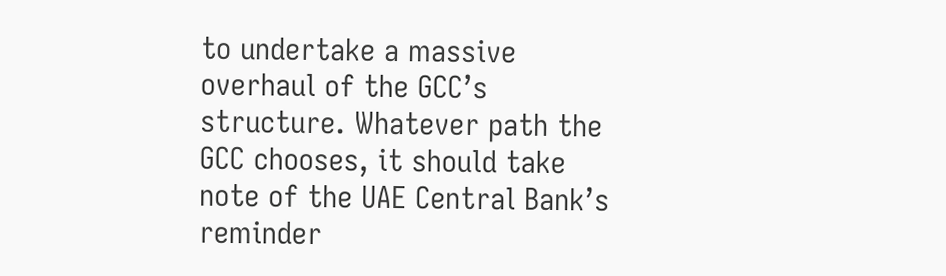to undertake a massive overhaul of the GCC’s structure. Whatever path the GCC chooses, it should take note of the UAE Central Bank’s reminder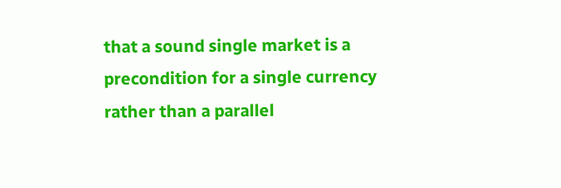that a sound single market is a precondition for a single currency rather than a parallel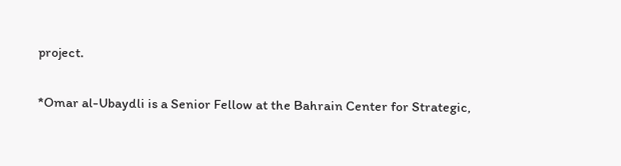project.

*Omar al-Ubaydli is a Senior Fellow at the Bahrain Center for Strategic,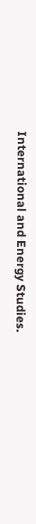International and Energy Studies.